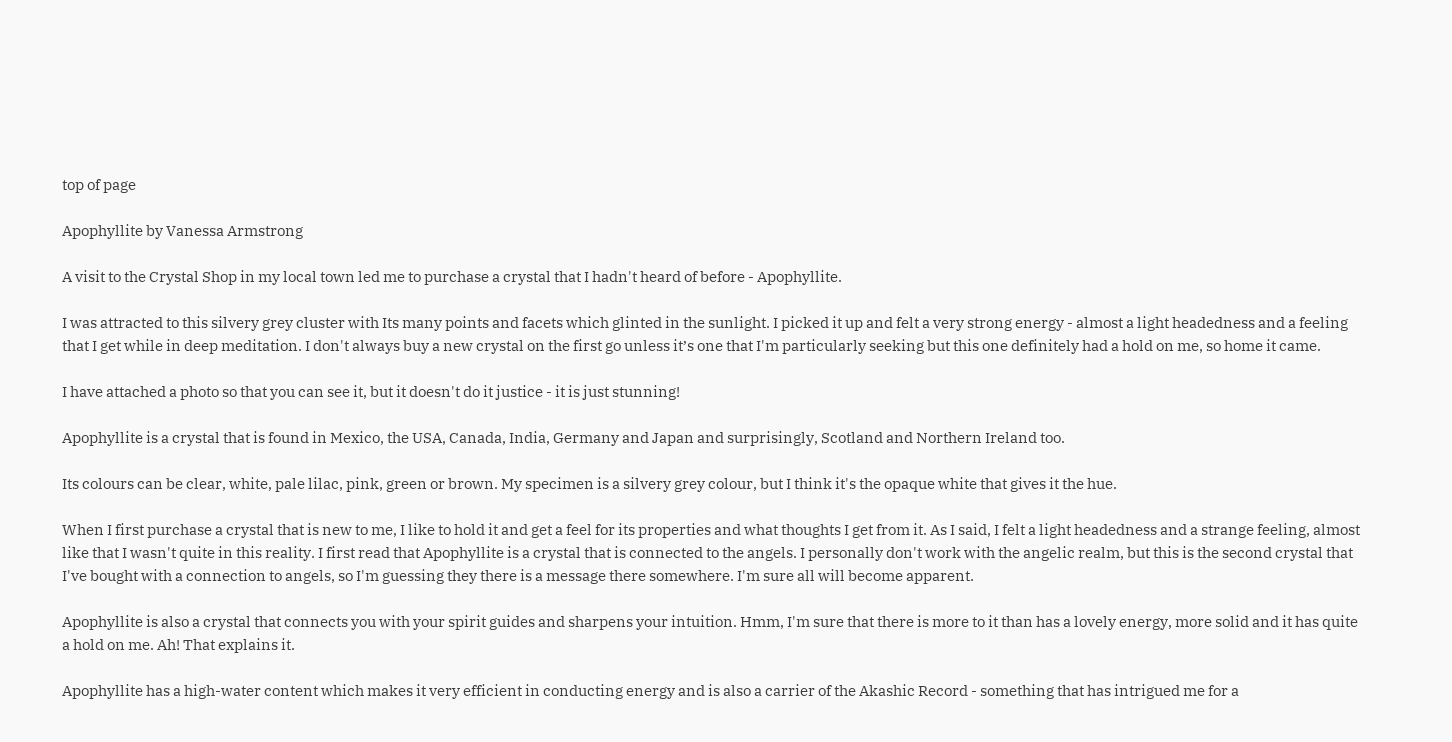top of page

Apophyllite by Vanessa Armstrong

A visit to the Crystal Shop in my local town led me to purchase a crystal that I hadn't heard of before - Apophyllite.

I was attracted to this silvery grey cluster with Its many points and facets which glinted in the sunlight. I picked it up and felt a very strong energy - almost a light headedness and a feeling that I get while in deep meditation. I don't always buy a new crystal on the first go unless it’s one that I'm particularly seeking but this one definitely had a hold on me, so home it came.

I have attached a photo so that you can see it, but it doesn't do it justice - it is just stunning!

Apophyllite is a crystal that is found in Mexico, the USA, Canada, India, Germany and Japan and surprisingly, Scotland and Northern Ireland too.

Its colours can be clear, white, pale lilac, pink, green or brown. My specimen is a silvery grey colour, but I think it's the opaque white that gives it the hue.

When I first purchase a crystal that is new to me, I like to hold it and get a feel for its properties and what thoughts I get from it. As I said, I felt a light headedness and a strange feeling, almost like that I wasn't quite in this reality. I first read that Apophyllite is a crystal that is connected to the angels. I personally don't work with the angelic realm, but this is the second crystal that I've bought with a connection to angels, so I'm guessing they there is a message there somewhere. I'm sure all will become apparent.

Apophyllite is also a crystal that connects you with your spirit guides and sharpens your intuition. Hmm, I'm sure that there is more to it than has a lovely energy, more solid and it has quite a hold on me. Ah! That explains it.

Apophyllite has a high-water content which makes it very efficient in conducting energy and is also a carrier of the Akashic Record - something that has intrigued me for a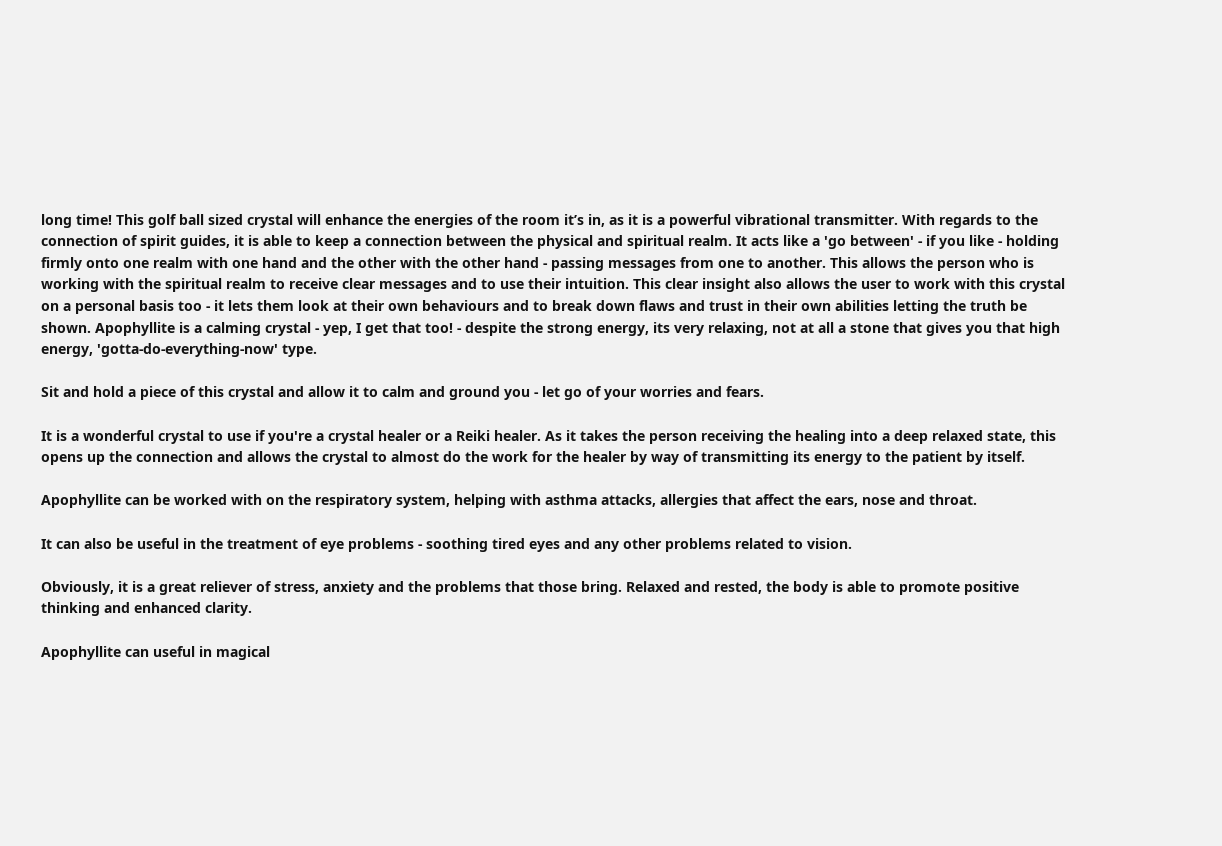long time! This golf ball sized crystal will enhance the energies of the room it’s in, as it is a powerful vibrational transmitter. With regards to the connection of spirit guides, it is able to keep a connection between the physical and spiritual realm. It acts like a 'go between' - if you like - holding firmly onto one realm with one hand and the other with the other hand - passing messages from one to another. This allows the person who is working with the spiritual realm to receive clear messages and to use their intuition. This clear insight also allows the user to work with this crystal on a personal basis too - it lets them look at their own behaviours and to break down flaws and trust in their own abilities letting the truth be shown. Apophyllite is a calming crystal - yep, I get that too! - despite the strong energy, its very relaxing, not at all a stone that gives you that high energy, 'gotta-do-everything-now' type.

Sit and hold a piece of this crystal and allow it to calm and ground you - let go of your worries and fears.

It is a wonderful crystal to use if you're a crystal healer or a Reiki healer. As it takes the person receiving the healing into a deep relaxed state, this opens up the connection and allows the crystal to almost do the work for the healer by way of transmitting its energy to the patient by itself.

Apophyllite can be worked with on the respiratory system, helping with asthma attacks, allergies that affect the ears, nose and throat.

It can also be useful in the treatment of eye problems - soothing tired eyes and any other problems related to vision.

Obviously, it is a great reliever of stress, anxiety and the problems that those bring. Relaxed and rested, the body is able to promote positive thinking and enhanced clarity.

Apophyllite can useful in magical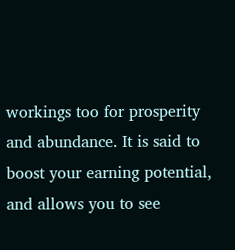workings too for prosperity and abundance. It is said to boost your earning potential, and allows you to see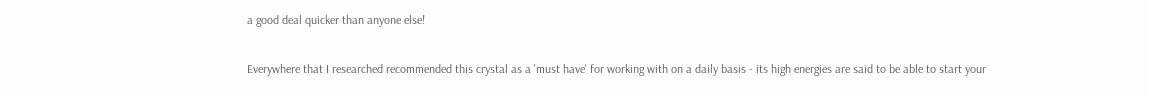a good deal quicker than anyone else!

Everywhere that I researched recommended this crystal as a 'must have' for working with on a daily basis - its high energies are said to be able to start your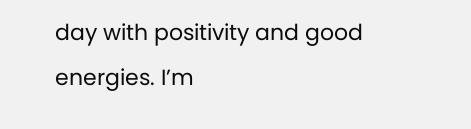day with positivity and good energies. I’m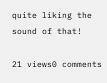quite liking the sound of that!

21 views0 comments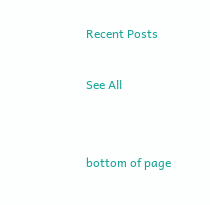Recent Posts

See All


bottom of page